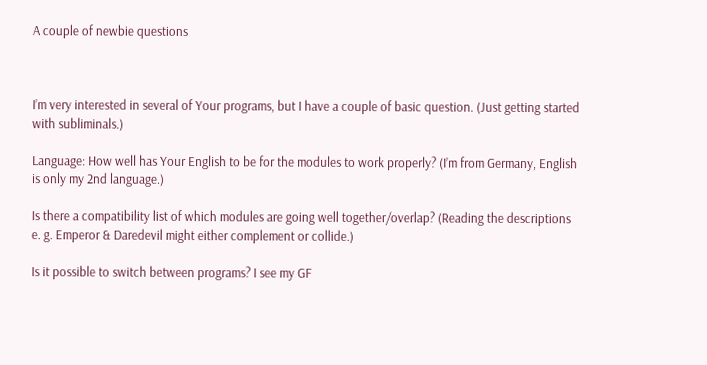A couple of newbie questions



I’m very interested in several of Your programs, but I have a couple of basic question. (Just getting started with subliminals.)

Language: How well has Your English to be for the modules to work properly? (I’m from Germany, English is only my 2nd language.)

Is there a compatibility list of which modules are going well together/overlap? (Reading the descriptions e. g. Emperor & Daredevil might either complement or collide.)

Is it possible to switch between programs? I see my GF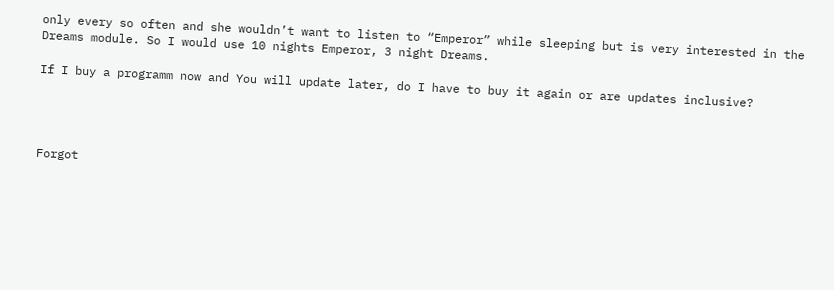only every so often and she wouldn’t want to listen to “Emperor” while sleeping but is very interested in the Dreams module. So I would use 10 nights Emperor, 3 night Dreams.

If I buy a programm now and You will update later, do I have to buy it again or are updates inclusive?




Forgot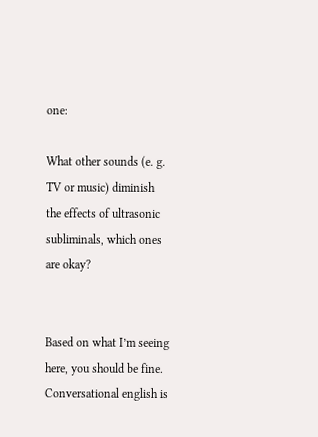one:

What other sounds (e. g. TV or music) diminish the effects of ultrasonic subliminals, which ones are okay?


Based on what I’m seeing here, you should be fine. Conversational english is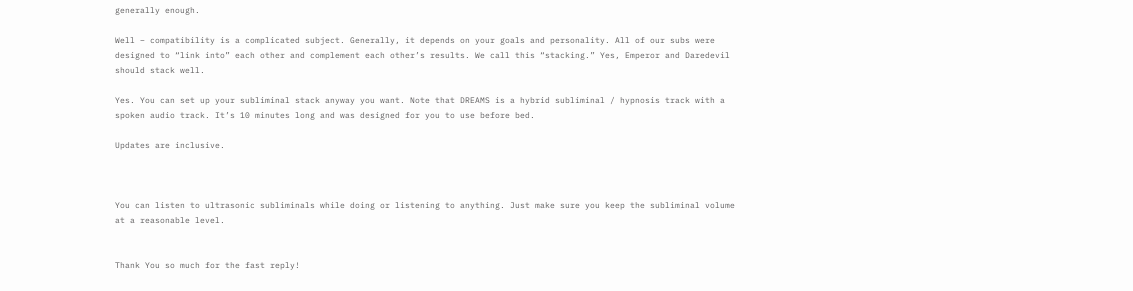generally enough.

Well – compatibility is a complicated subject. Generally, it depends on your goals and personality. All of our subs were designed to “link into” each other and complement each other’s results. We call this “stacking.” Yes, Emperor and Daredevil should stack well.

Yes. You can set up your subliminal stack anyway you want. Note that DREAMS is a hybrid subliminal / hypnosis track with a spoken audio track. It’s 10 minutes long and was designed for you to use before bed.

Updates are inclusive.



You can listen to ultrasonic subliminals while doing or listening to anything. Just make sure you keep the subliminal volume at a reasonable level.


Thank You so much for the fast reply!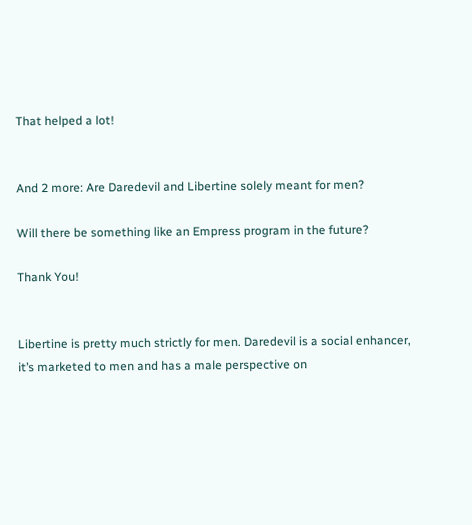That helped a lot!


And 2 more: Are Daredevil and Libertine solely meant for men?

Will there be something like an Empress program in the future?

Thank You!


Libertine is pretty much strictly for men. Daredevil is a social enhancer, it’s marketed to men and has a male perspective on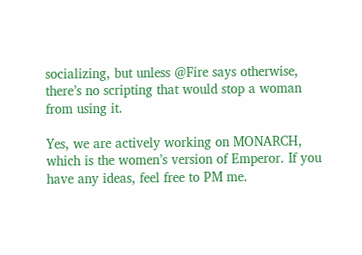socializing, but unless @Fire says otherwise, there’s no scripting that would stop a woman from using it.

Yes, we are actively working on MONARCH, which is the women’s version of Emperor. If you have any ideas, feel free to PM me.